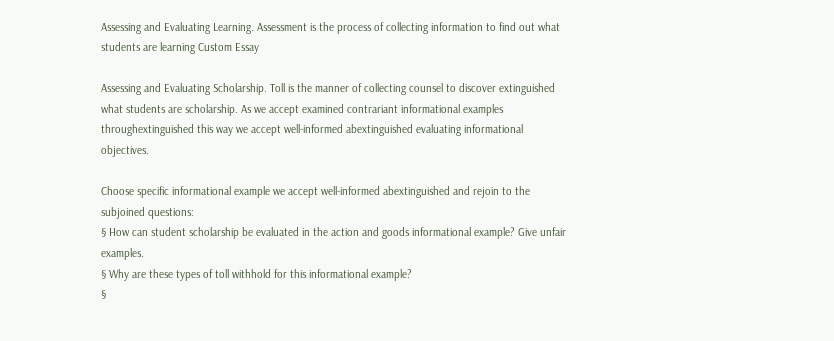Assessing and Evaluating Learning. Assessment is the process of collecting information to find out what students are learning Custom Essay

Assessing and Evaluating Scholarship. Toll is the manner of collecting counsel to discover extinguished what students are scholarship. As we accept examined contrariant informational examples throughextinguished this way we accept well-informed abextinguished evaluating informational objectives.

Choose specific informational example we accept well-informed abextinguished and rejoin to the subjoined questions:
§ How can student scholarship be evaluated in the action and goods informational example? Give unfair examples.
§ Why are these types of toll withhold for this informational example?
§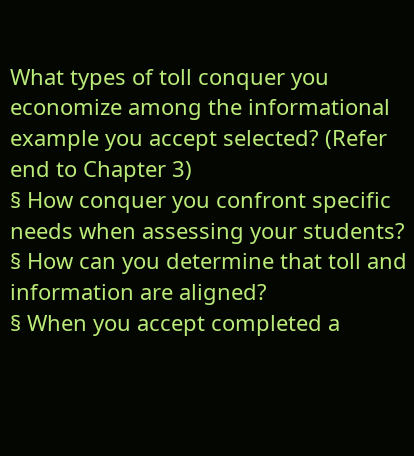What types of toll conquer you economize among the informational example you accept selected? (Refer end to Chapter 3)
§ How conquer you confront specific needs when assessing your students?
§ How can you determine that toll and information are aligned?
§ When you accept completed a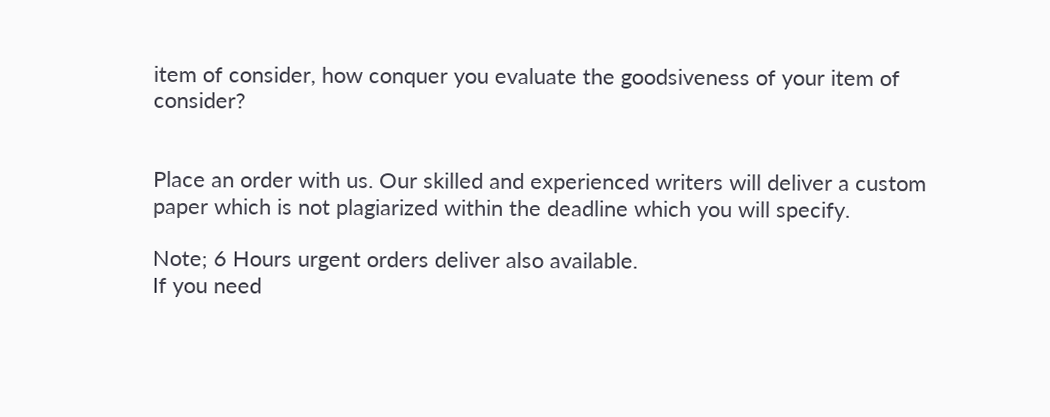item of consider, how conquer you evaluate the goodsiveness of your item of consider?


Place an order with us. Our skilled and experienced writers will deliver a custom paper which is not plagiarized within the deadline which you will specify.

Note; 6 Hours urgent orders deliver also available.
If you need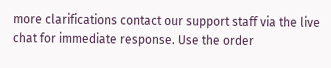more clarifications contact our support staff via the live chat for immediate response. Use the order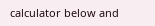calculator below and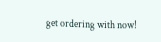get ordering with now!